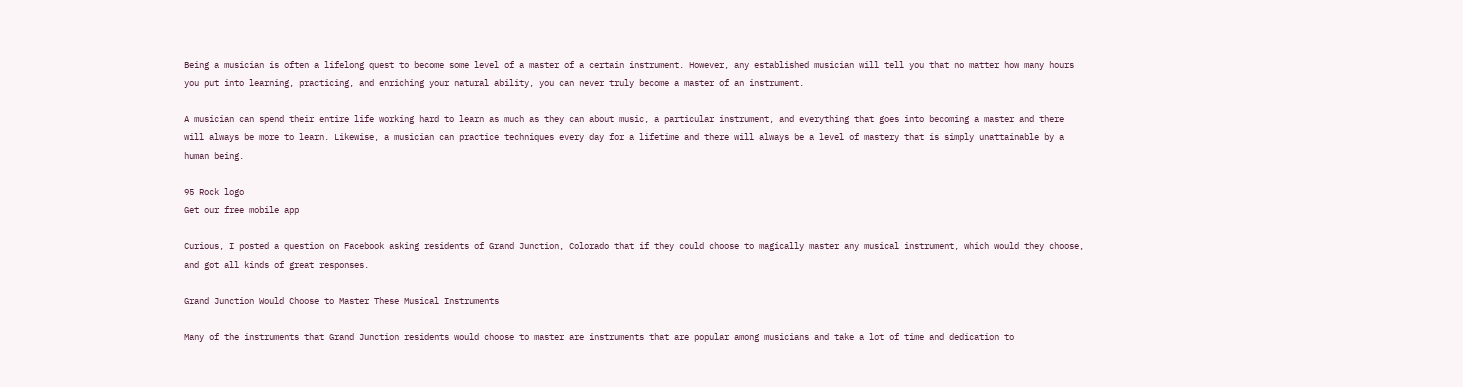Being a musician is often a lifelong quest to become some level of a master of a certain instrument. However, any established musician will tell you that no matter how many hours you put into learning, practicing, and enriching your natural ability, you can never truly become a master of an instrument.

A musician can spend their entire life working hard to learn as much as they can about music, a particular instrument, and everything that goes into becoming a master and there will always be more to learn. Likewise, a musician can practice techniques every day for a lifetime and there will always be a level of mastery that is simply unattainable by a human being.

95 Rock logo
Get our free mobile app

Curious, I posted a question on Facebook asking residents of Grand Junction, Colorado that if they could choose to magically master any musical instrument, which would they choose, and got all kinds of great responses.

Grand Junction Would Choose to Master These Musical Instruments

Many of the instruments that Grand Junction residents would choose to master are instruments that are popular among musicians and take a lot of time and dedication to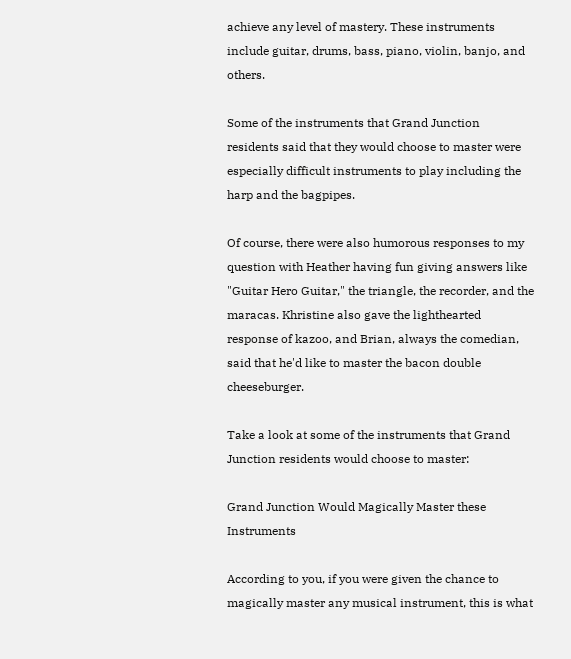achieve any level of mastery. These instruments include guitar, drums, bass, piano, violin, banjo, and others.

Some of the instruments that Grand Junction residents said that they would choose to master were especially difficult instruments to play including the harp and the bagpipes.

Of course, there were also humorous responses to my question with Heather having fun giving answers like "Guitar Hero Guitar," the triangle, the recorder, and the maracas. Khristine also gave the lighthearted response of kazoo, and Brian, always the comedian, said that he'd like to master the bacon double cheeseburger.

Take a look at some of the instruments that Grand Junction residents would choose to master:

Grand Junction Would Magically Master these Instruments

According to you, if you were given the chance to magically master any musical instrument, this is what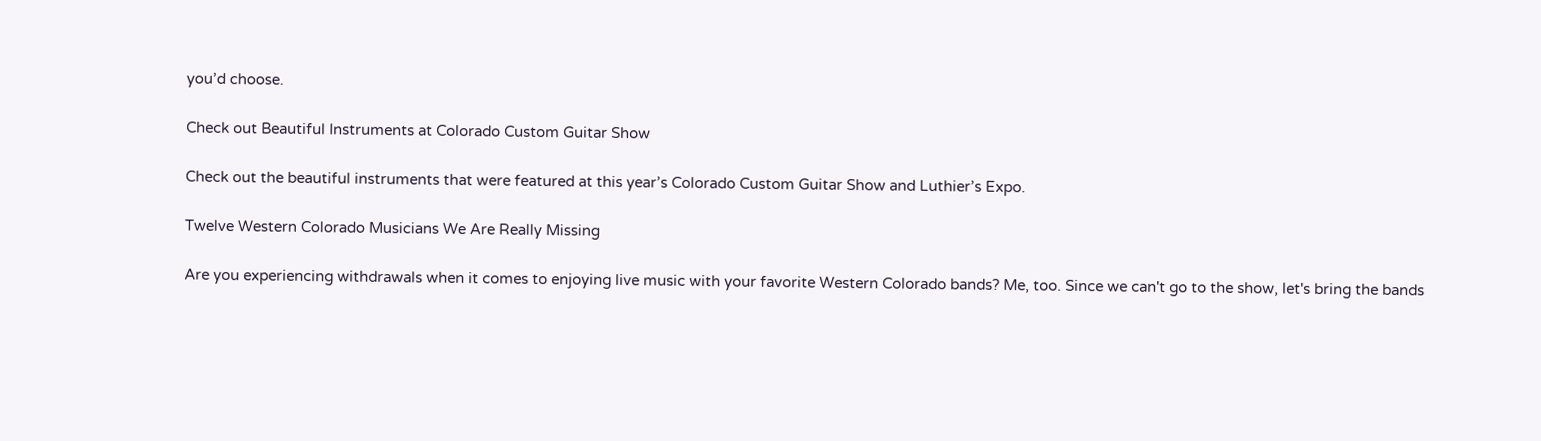you’d choose.

Check out Beautiful Instruments at Colorado Custom Guitar Show

Check out the beautiful instruments that were featured at this year’s Colorado Custom Guitar Show and Luthier’s Expo.

Twelve Western Colorado Musicians We Are Really Missing

Are you experiencing withdrawals when it comes to enjoying live music with your favorite Western Colorado bands? Me, too. Since we can't go to the show, let's bring the bands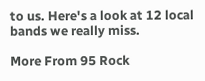to us. Here's a look at 12 local bands we really miss.

More From 95 Rock